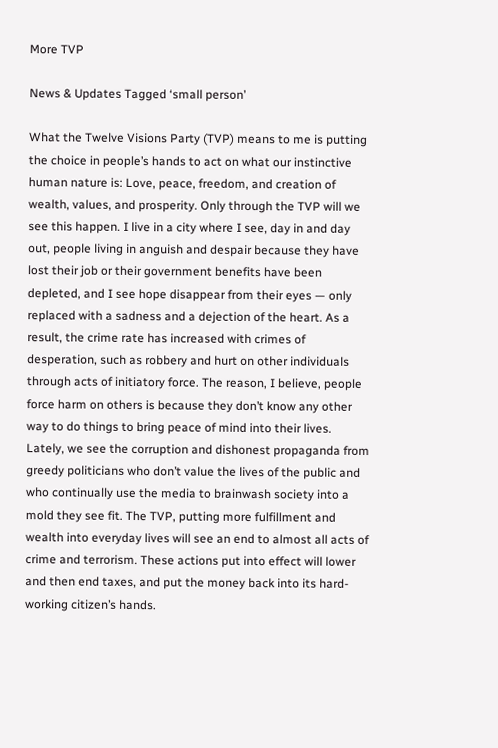More TVP

News & Updates Tagged ‘small person’

What the Twelve Visions Party (TVP) means to me is putting the choice in people’s hands to act on what our instinctive human nature is: Love, peace, freedom, and creation of wealth, values, and prosperity. Only through the TVP will we see this happen. I live in a city where I see, day in and day out, people living in anguish and despair because they have lost their job or their government benefits have been depleted, and I see hope disappear from their eyes — only replaced with a sadness and a dejection of the heart. As a result, the crime rate has increased with crimes of desperation, such as robbery and hurt on other individuals through acts of initiatory force. The reason, I believe, people force harm on others is because they don’t know any other way to do things to bring peace of mind into their lives. Lately, we see the corruption and dishonest propaganda from greedy politicians who don’t value the lives of the public and who continually use the media to brainwash society into a mold they see fit. The TVP, putting more fulfillment and wealth into everyday lives will see an end to almost all acts of crime and terrorism. These actions put into effect will lower and then end taxes, and put the money back into its hard-working citizen’s hands.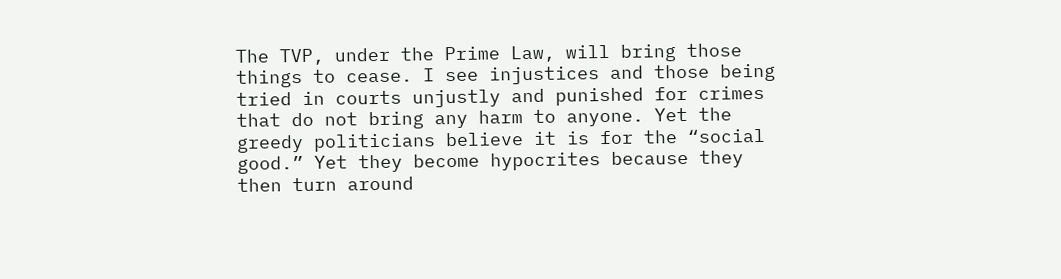The TVP, under the Prime Law, will bring those things to cease. I see injustices and those being tried in courts unjustly and punished for crimes that do not bring any harm to anyone. Yet the greedy politicians believe it is for the “social good.” Yet they become hypocrites because they then turn around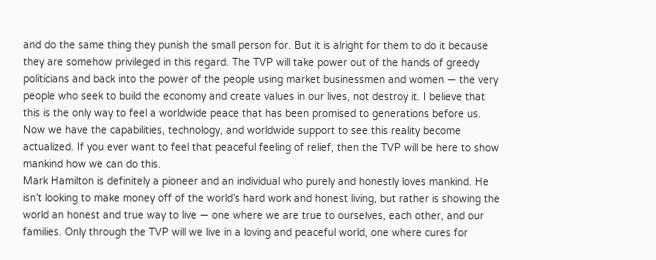and do the same thing they punish the small person for. But it is alright for them to do it because they are somehow privileged in this regard. The TVP will take power out of the hands of greedy politicians and back into the power of the people using market businessmen and women — the very people who seek to build the economy and create values in our lives, not destroy it. I believe that this is the only way to feel a worldwide peace that has been promised to generations before us. Now we have the capabilities, technology, and worldwide support to see this reality become actualized. If you ever want to feel that peaceful feeling of relief, then the TVP will be here to show mankind how we can do this.
Mark Hamilton is definitely a pioneer and an individual who purely and honestly loves mankind. He isn’t looking to make money off of the world’s hard work and honest living, but rather is showing the world an honest and true way to live — one where we are true to ourselves, each other, and our families. Only through the TVP will we live in a loving and peaceful world, one where cures for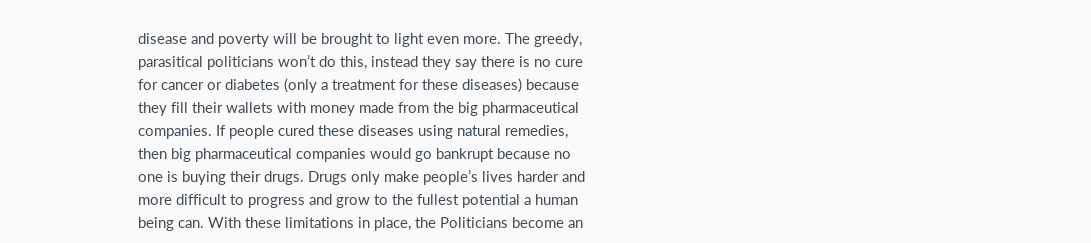disease and poverty will be brought to light even more. The greedy, parasitical politicians won’t do this, instead they say there is no cure for cancer or diabetes (only a treatment for these diseases) because they fill their wallets with money made from the big pharmaceutical companies. If people cured these diseases using natural remedies, then big pharmaceutical companies would go bankrupt because no one is buying their drugs. Drugs only make people’s lives harder and more difficult to progress and grow to the fullest potential a human being can. With these limitations in place, the Politicians become an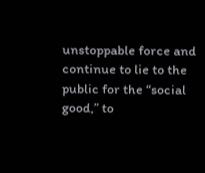unstoppable force and continue to lie to the public for the “social good,” to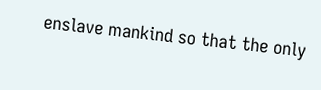enslave mankind so that the only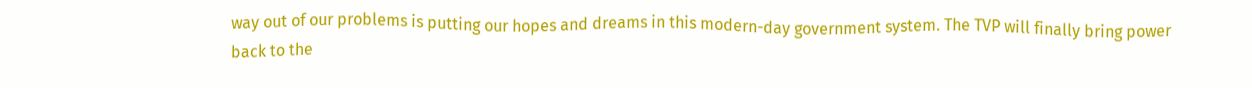way out of our problems is putting our hopes and dreams in this modern-day government system. The TVP will finally bring power back to the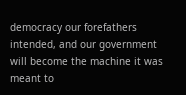democracy our forefathers intended, and our government will become the machine it was meant to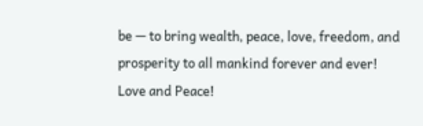be — to bring wealth, peace, love, freedom, and prosperity to all mankind forever and ever!
Love and Peace!